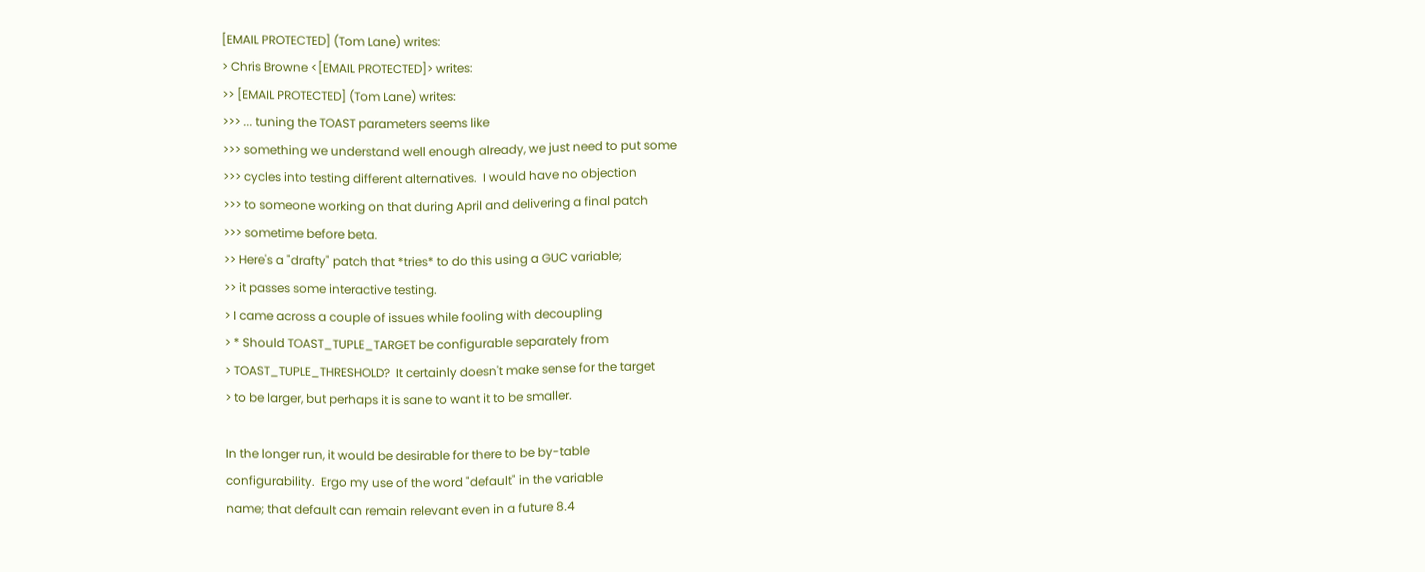[EMAIL PROTECTED] (Tom Lane) writes:
> Chris Browne <[EMAIL PROTECTED]> writes:
>> [EMAIL PROTECTED] (Tom Lane) writes:
>>> ... tuning the TOAST parameters seems like
>>> something we understand well enough already, we just need to put some
>>> cycles into testing different alternatives.  I would have no objection
>>> to someone working on that during April and delivering a final patch
>>> sometime before beta.
>> Here's a "drafty" patch that *tries* to do this using a GUC variable;
>> it passes some interactive testing.
> I came across a couple of issues while fooling with decoupling
> * Should TOAST_TUPLE_TARGET be configurable separately from
> TOAST_TUPLE_THRESHOLD?  It certainly doesn't make sense for the target
> to be larger, but perhaps it is sane to want it to be smaller.

In the longer run, it would be desirable for there to be by-table
configurability.  Ergo my use of the word "default" in the variable
name; that default can remain relevant even in a future 8.4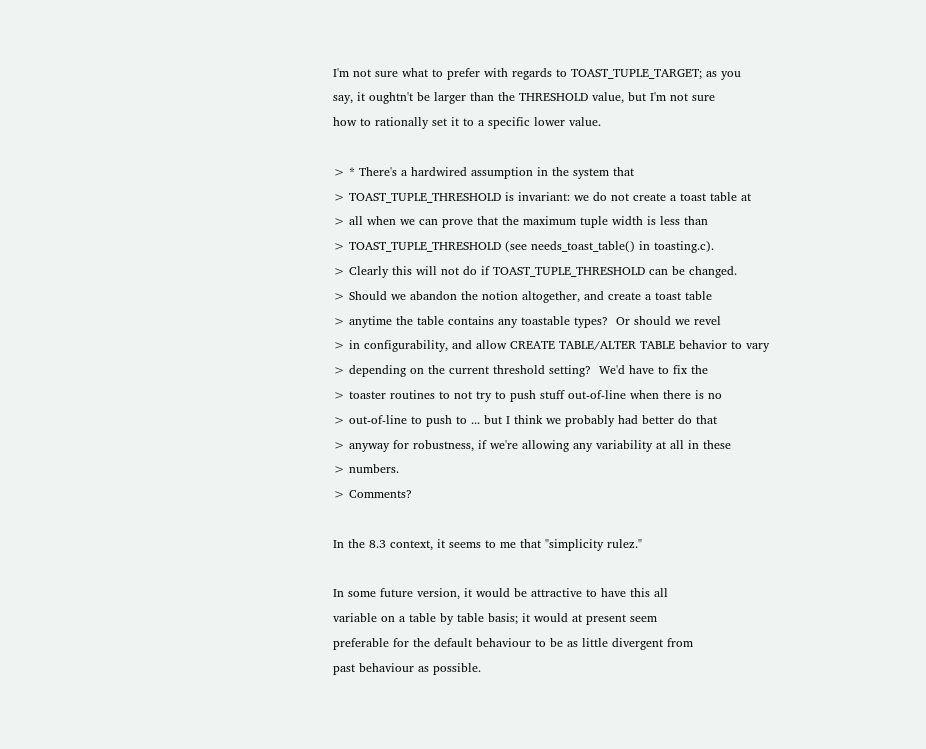I'm not sure what to prefer with regards to TOAST_TUPLE_TARGET; as you
say, it oughtn't be larger than the THRESHOLD value, but I'm not sure
how to rationally set it to a specific lower value.

> * There's a hardwired assumption in the system that
> TOAST_TUPLE_THRESHOLD is invariant: we do not create a toast table at
> all when we can prove that the maximum tuple width is less than
> TOAST_TUPLE_THRESHOLD (see needs_toast_table() in toasting.c).
> Clearly this will not do if TOAST_TUPLE_THRESHOLD can be changed.
> Should we abandon the notion altogether, and create a toast table
> anytime the table contains any toastable types?  Or should we revel
> in configurability, and allow CREATE TABLE/ALTER TABLE behavior to vary
> depending on the current threshold setting?  We'd have to fix the
> toaster routines to not try to push stuff out-of-line when there is no
> out-of-line to push to ... but I think we probably had better do that
> anyway for robustness, if we're allowing any variability at all in these
> numbers.
> Comments?

In the 8.3 context, it seems to me that "simplicity rulez."

In some future version, it would be attractive to have this all
variable on a table by table basis; it would at present seem
preferable for the default behaviour to be as little divergent from
past behaviour as possible.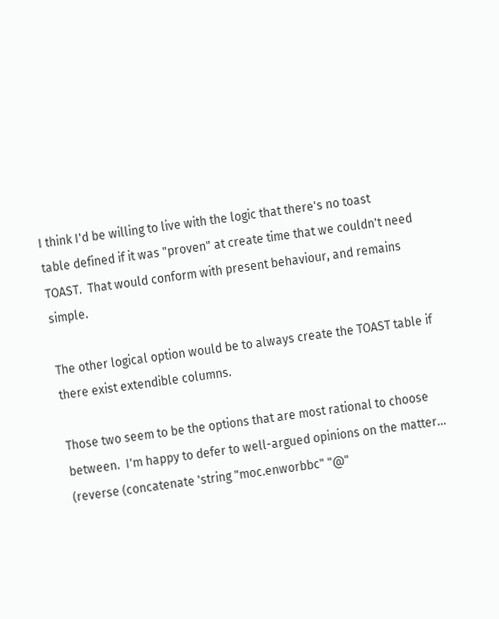I think I'd be willing to live with the logic that there's no toast
table defined if it was "proven" at create time that we couldn't need
TOAST.  That would conform with present behaviour, and remains simple.

The other logical option would be to always create the TOAST table if
there exist extendible columns.

Those two seem to be the options that are most rational to choose
between.  I'm happy to defer to well-argued opinions on the matter...
(reverse (concatenate 'string "moc.enworbbc" "@"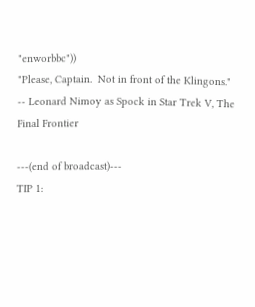"enworbbc"))
"Please, Captain.  Not in front of the Klingons."
-- Leonard Nimoy as Spock in Star Trek V, The Final Frontier

---(end of broadcast)---
TIP 1: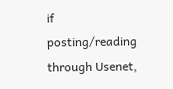if posting/reading through Usenet,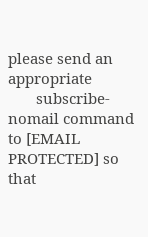please send an appropriate
       subscribe-nomail command to [EMAIL PROTECTED] so that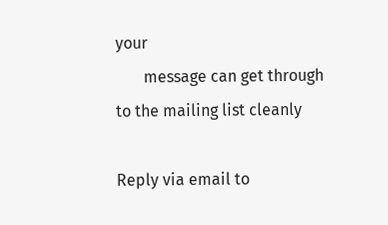your
       message can get through to the mailing list cleanly

Reply via email to